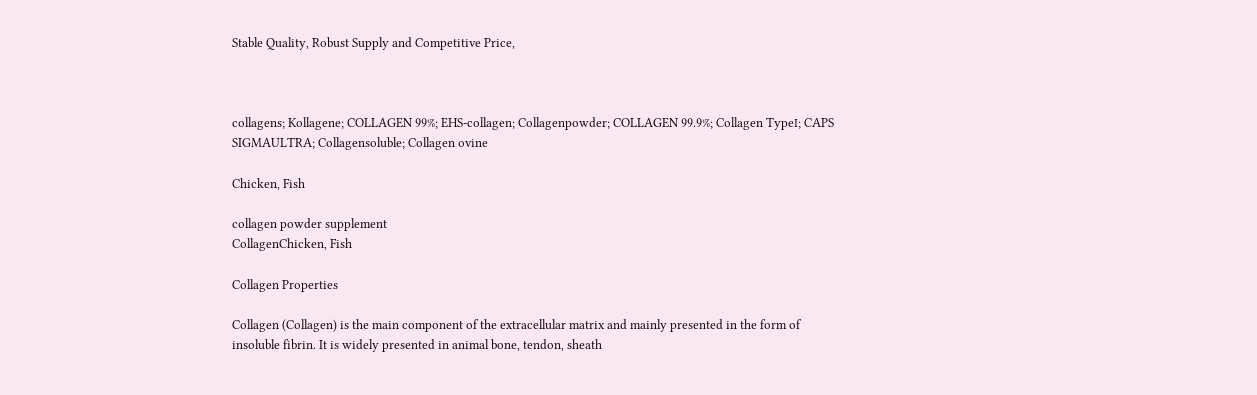Stable Quality, Robust Supply and Competitive Price,



collagens; Kollagene; COLLAGEN 99%; EHS-collagen; Collagenpowder; COLLAGEN 99.9%; Collagen TypeⅠ; CAPS SIGMAULTRA; Collagensoluble; Collagen ovine

Chicken, Fish

collagen powder supplement
CollagenChicken, Fish

Collagen Properties

Collagen (Collagen) is the main component of the extracellular matrix and mainly presented in the form of insoluble fibrin. It is widely presented in animal bone, tendon, sheath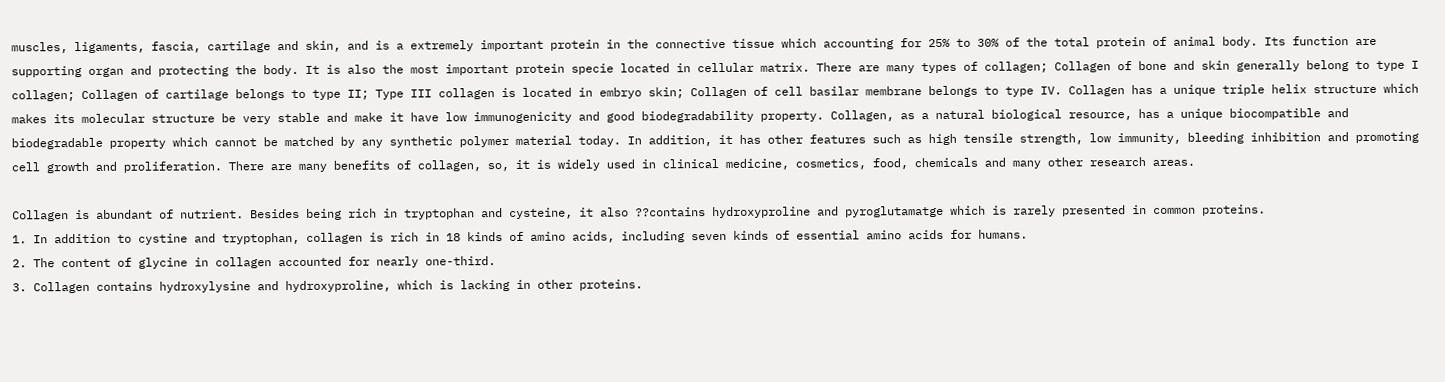muscles, ligaments, fascia, cartilage and skin, and is a extremely important protein in the connective tissue which accounting for 25% to 30% of the total protein of animal body. Its function are supporting organ and protecting the body. It is also the most important protein specie located in cellular matrix. There are many types of collagen; Collagen of bone and skin generally belong to type I collagen; Collagen of cartilage belongs to type II; Type III collagen is located in embryo skin; Collagen of cell basilar membrane belongs to type IV. Collagen has a unique triple helix structure which makes its molecular structure be very stable and make it have low immunogenicity and good biodegradability property. Collagen, as a natural biological resource, has a unique biocompatible and biodegradable property which cannot be matched by any synthetic polymer material today. In addition, it has other features such as high tensile strength, low immunity, bleeding inhibition and promoting cell growth and proliferation. There are many benefits of collagen, so, it is widely used in clinical medicine, cosmetics, food, chemicals and many other research areas.

Collagen is abundant of nutrient. Besides being rich in tryptophan and cysteine, it also ??contains hydroxyproline and pyroglutamatge which is rarely presented in common proteins.
1. In addition to cystine and tryptophan, collagen is rich in 18 kinds of amino acids, including seven kinds of essential amino acids for humans.
2. The content of glycine in collagen accounted for nearly one-third.
3. Collagen contains hydroxylysine and hydroxyproline, which is lacking in other proteins.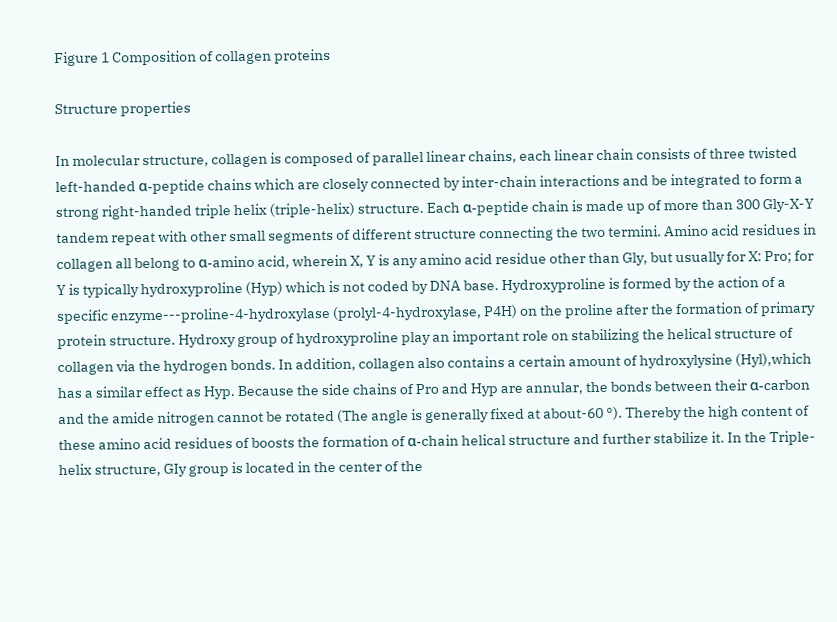Figure 1 Composition of collagen proteins

Structure properties

In molecular structure, collagen is composed of parallel linear chains, each linear chain consists of three twisted left-handed α-peptide chains which are closely connected by inter-chain interactions and be integrated to form a strong right-handed triple helix (triple-helix) structure. Each α-peptide chain is made up of more than 300 Gly-X-Y tandem repeat with other small segments of different structure connecting the two termini. Amino acid residues in collagen all belong to α-amino acid, wherein X, Y is any amino acid residue other than Gly, but usually for X: Pro; for Y is typically hydroxyproline (Hyp) which is not coded by DNA base. Hydroxyproline is formed by the action of a specific enzyme---proline-4-hydroxylase (prolyl-4-hydroxylase, P4H) on the proline after the formation of primary protein structure. Hydroxy group of hydroxyproline play an important role on stabilizing the helical structure of collagen via the hydrogen bonds. In addition, collagen also contains a certain amount of hydroxylysine (Hyl),which has a similar effect as Hyp. Because the side chains of Pro and Hyp are annular, the bonds between their α-carbon and the amide nitrogen cannot be rotated (The angle is generally fixed at about-60 °). Thereby the high content of these amino acid residues of boosts the formation of α-chain helical structure and further stabilize it. In the Triple-helix structure, GIy group is located in the center of the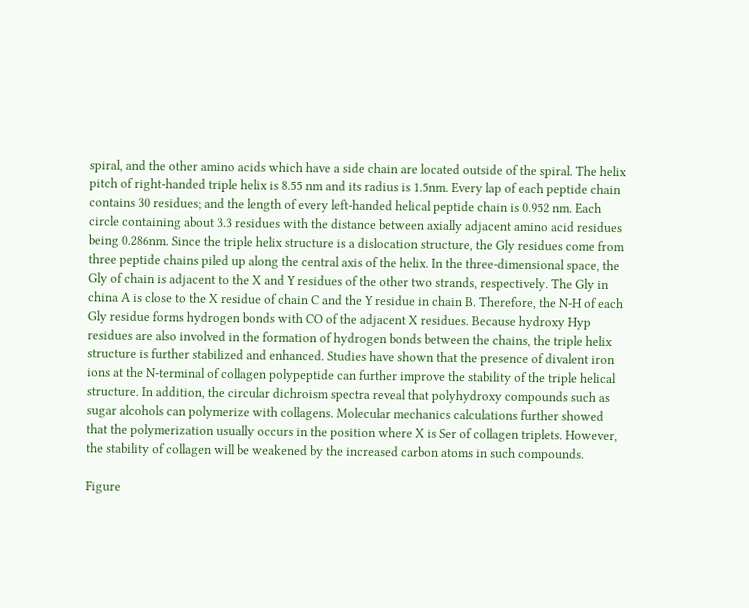spiral, and the other amino acids which have a side chain are located outside of the spiral. The helix pitch of right-handed triple helix is 8.55 nm and its radius is 1.5nm. Every lap of each peptide chain contains 30 residues; and the length of every left-handed helical peptide chain is 0.952 nm. Each circle containing about 3.3 residues with the distance between axially adjacent amino acid residues being 0.286nm. Since the triple helix structure is a dislocation structure, the Gly residues come from three peptide chains piled up along the central axis of the helix. In the three-dimensional space, the Gly of chain is adjacent to the X and Y residues of the other two strands, respectively. The Gly in china A is close to the X residue of chain C and the Y residue in chain B. Therefore, the N-H of each Gly residue forms hydrogen bonds with CO of the adjacent X residues. Because hydroxy Hyp residues are also involved in the formation of hydrogen bonds between the chains, the triple helix structure is further stabilized and enhanced. Studies have shown that the presence of divalent iron ions at the N-terminal of collagen polypeptide can further improve the stability of the triple helical structure. In addition, the circular dichroism spectra reveal that polyhydroxy compounds such as sugar alcohols can polymerize with collagens. Molecular mechanics calculations further showed that the polymerization usually occurs in the position where X is Ser of collagen triplets. However, the stability of collagen will be weakened by the increased carbon atoms in such compounds.

Figure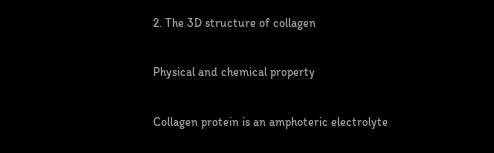2. The 3D structure of collagen

Physical and chemical property

Collagen protein is an amphoteric electrolyte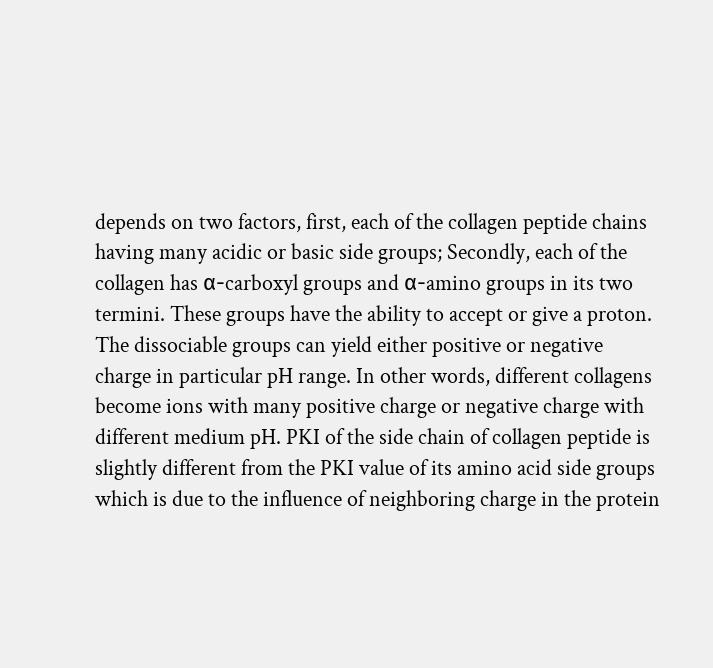depends on two factors, first, each of the collagen peptide chains having many acidic or basic side groups; Secondly, each of the collagen has α-carboxyl groups and α-amino groups in its two termini. These groups have the ability to accept or give a proton. The dissociable groups can yield either positive or negative charge in particular pH range. In other words, different collagens become ions with many positive charge or negative charge with different medium pH. PKI of the side chain of collagen peptide is slightly different from the PKI value of its amino acid side groups which is due to the influence of neighboring charge in the protein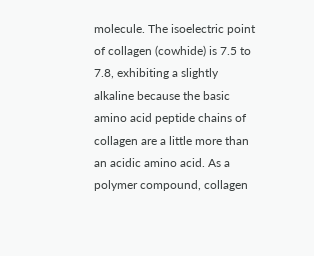molecule. The isoelectric point of collagen (cowhide) is 7.5 to 7.8, exhibiting a slightly alkaline because the basic amino acid peptide chains of collagen are a little more than an acidic amino acid. As a polymer compound, collagen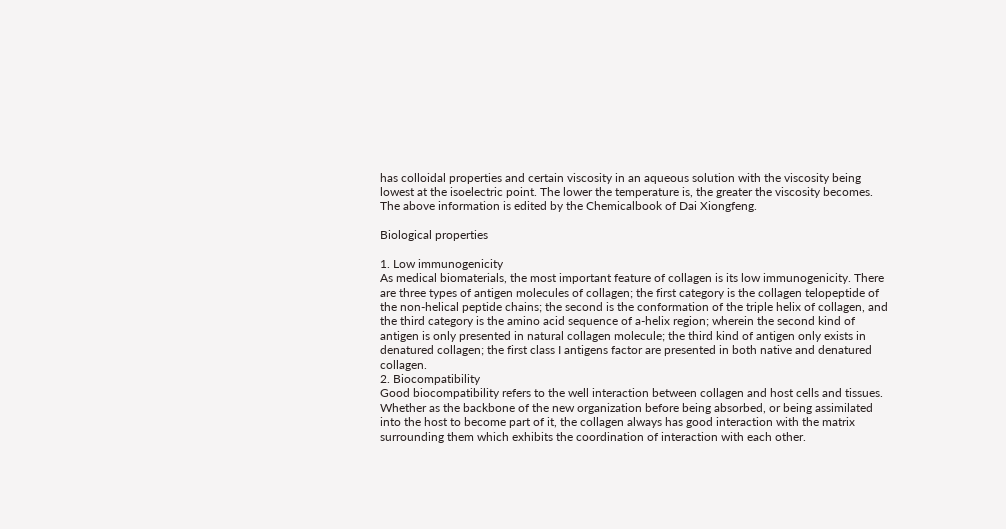has colloidal properties and certain viscosity in an aqueous solution with the viscosity being lowest at the isoelectric point. The lower the temperature is, the greater the viscosity becomes.
The above information is edited by the Chemicalbook of Dai Xiongfeng.

Biological properties

1. Low immunogenicity
As medical biomaterials, the most important feature of collagen is its low immunogenicity. There are three types of antigen molecules of collagen; the first category is the collagen telopeptide of the non-helical peptide chains; the second is the conformation of the triple helix of collagen, and the third category is the amino acid sequence of a-helix region; wherein the second kind of antigen is only presented in natural collagen molecule; the third kind of antigen only exists in denatured collagen; the first class I antigens factor are presented in both native and denatured collagen.
2. Biocompatibility
Good biocompatibility refers to the well interaction between collagen and host cells and tissues. Whether as the backbone of the new organization before being absorbed, or being assimilated into the host to become part of it, the collagen always has good interaction with the matrix surrounding them which exhibits the coordination of interaction with each other.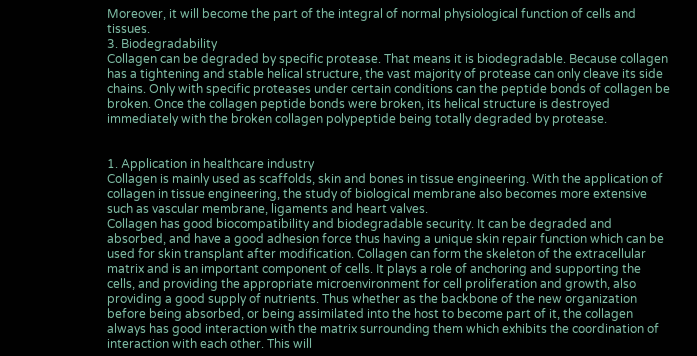Moreover, it will become the part of the integral of normal physiological function of cells and tissues.
3. Biodegradability
Collagen can be degraded by specific protease. That means it is biodegradable. Because collagen has a tightening and stable helical structure, the vast majority of protease can only cleave its side chains. Only with specific proteases under certain conditions can the peptide bonds of collagen be broken. Once the collagen peptide bonds were broken, its helical structure is destroyed immediately with the broken collagen polypeptide being totally degraded by protease.


1. Application in healthcare industry
Collagen is mainly used as scaffolds, skin and bones in tissue engineering. With the application of collagen in tissue engineering, the study of biological membrane also becomes more extensive such as vascular membrane, ligaments and heart valves.
Collagen has good biocompatibility and biodegradable security. It can be degraded and absorbed, and have a good adhesion force thus having a unique skin repair function which can be used for skin transplant after modification. Collagen can form the skeleton of the extracellular matrix and is an important component of cells. It plays a role of anchoring and supporting the cells, and providing the appropriate microenvironment for cell proliferation and growth, also providing a good supply of nutrients. Thus whether as the backbone of the new organization before being absorbed, or being assimilated into the host to become part of it, the collagen always has good interaction with the matrix surrounding them which exhibits the coordination of interaction with each other. This will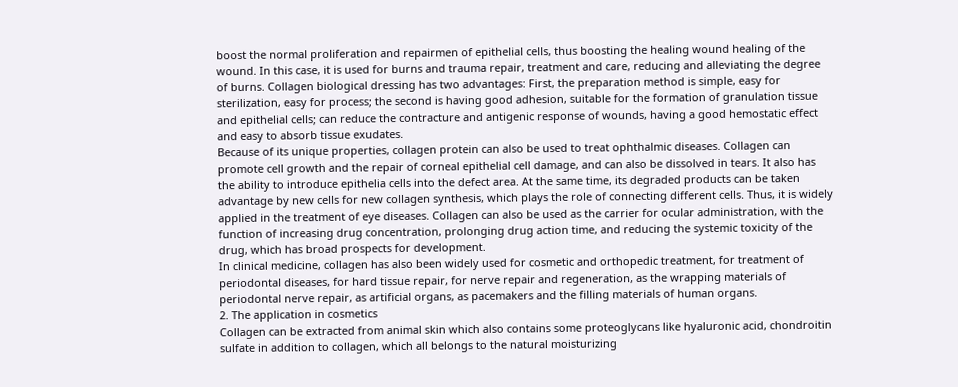boost the normal proliferation and repairmen of epithelial cells, thus boosting the healing wound healing of the wound. In this case, it is used for burns and trauma repair, treatment and care, reducing and alleviating the degree of burns. Collagen biological dressing has two advantages: First, the preparation method is simple, easy for sterilization, easy for process; the second is having good adhesion, suitable for the formation of granulation tissue and epithelial cells; can reduce the contracture and antigenic response of wounds, having a good hemostatic effect and easy to absorb tissue exudates.
Because of its unique properties, collagen protein can also be used to treat ophthalmic diseases. Collagen can promote cell growth and the repair of corneal epithelial cell damage, and can also be dissolved in tears. It also has the ability to introduce epithelia cells into the defect area. At the same time, its degraded products can be taken advantage by new cells for new collagen synthesis, which plays the role of connecting different cells. Thus, it is widely applied in the treatment of eye diseases. Collagen can also be used as the carrier for ocular administration, with the function of increasing drug concentration, prolonging drug action time, and reducing the systemic toxicity of the drug, which has broad prospects for development.
In clinical medicine, collagen has also been widely used for cosmetic and orthopedic treatment, for treatment of periodontal diseases, for hard tissue repair, for nerve repair and regeneration, as the wrapping materials of periodontal nerve repair, as artificial organs, as pacemakers and the filling materials of human organs.
2. The application in cosmetics
Collagen can be extracted from animal skin which also contains some proteoglycans like hyaluronic acid, chondroitin sulfate in addition to collagen, which all belongs to the natural moisturizing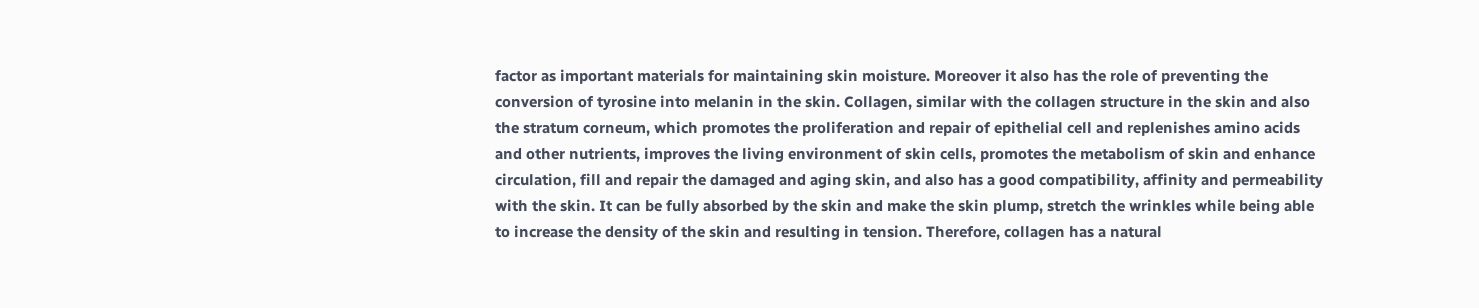factor as important materials for maintaining skin moisture. Moreover it also has the role of preventing the conversion of tyrosine into melanin in the skin. Collagen, similar with the collagen structure in the skin and also the stratum corneum, which promotes the proliferation and repair of epithelial cell and replenishes amino acids and other nutrients, improves the living environment of skin cells, promotes the metabolism of skin and enhance circulation, fill and repair the damaged and aging skin, and also has a good compatibility, affinity and permeability with the skin. It can be fully absorbed by the skin and make the skin plump, stretch the wrinkles while being able to increase the density of the skin and resulting in tension. Therefore, collagen has a natural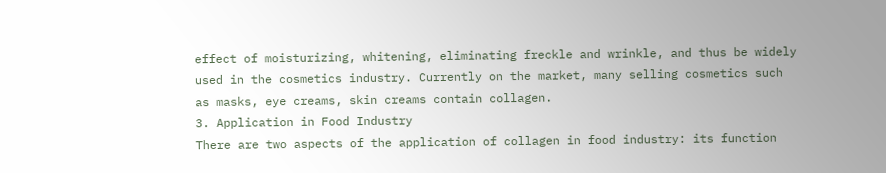effect of moisturizing, whitening, eliminating freckle and wrinkle, and thus be widely used in the cosmetics industry. Currently on the market, many selling cosmetics such as masks, eye creams, skin creams contain collagen.
3. Application in Food Industry
There are two aspects of the application of collagen in food industry: its function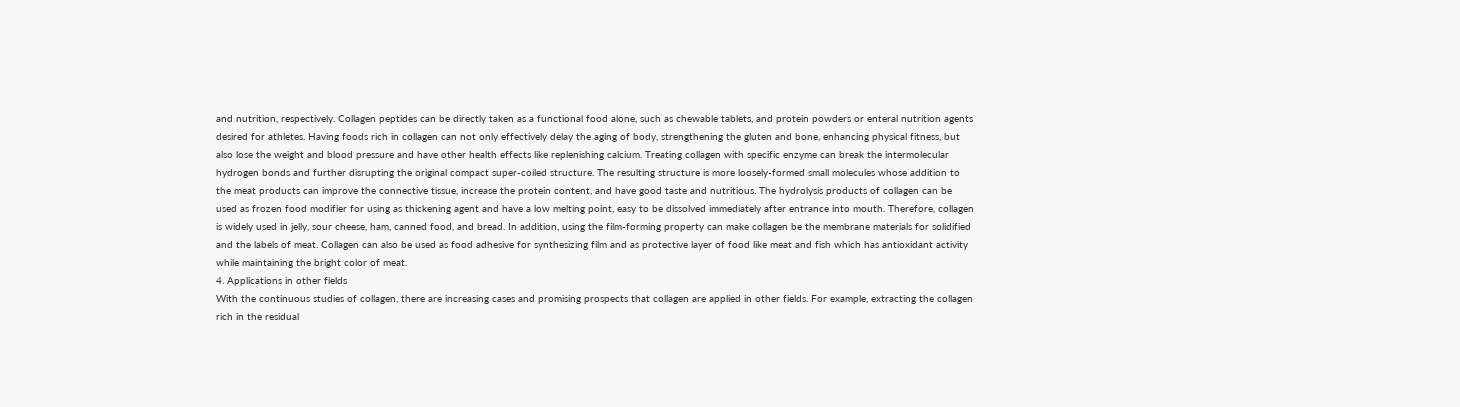and nutrition, respectively. Collagen peptides can be directly taken as a functional food alone, such as chewable tablets, and protein powders or enteral nutrition agents desired for athletes. Having foods rich in collagen can not only effectively delay the aging of body, strengthening the gluten and bone, enhancing physical fitness, but also lose the weight and blood pressure and have other health effects like replenishing calcium. Treating collagen with specific enzyme can break the intermolecular hydrogen bonds and further disrupting the original compact super-coiled structure. The resulting structure is more loosely-formed small molecules whose addition to the meat products can improve the connective tissue, increase the protein content, and have good taste and nutritious. The hydrolysis products of collagen can be used as frozen food modifier for using as thickening agent and have a low melting point, easy to be dissolved immediately after entrance into mouth. Therefore, collagen is widely used in jelly, sour cheese, ham, canned food, and bread. In addition, using the film-forming property can make collagen be the membrane materials for solidified and the labels of meat. Collagen can also be used as food adhesive for synthesizing film and as protective layer of food like meat and fish which has antioxidant activity while maintaining the bright color of meat.
4. Applications in other fields
With the continuous studies of collagen, there are increasing cases and promising prospects that collagen are applied in other fields. For example, extracting the collagen rich in the residual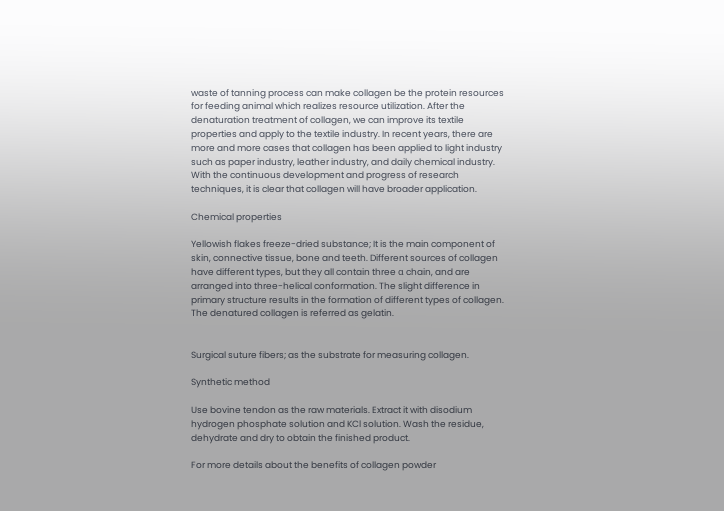waste of tanning process can make collagen be the protein resources for feeding animal which realizes resource utilization. After the denaturation treatment of collagen, we can improve its textile properties and apply to the textile industry. In recent years, there are more and more cases that collagen has been applied to light industry such as paper industry, leather industry, and daily chemical industry. With the continuous development and progress of research techniques, it is clear that collagen will have broader application.

Chemical properties

Yellowish flakes freeze-dried substance; It is the main component of skin, connective tissue, bone and teeth. Different sources of collagen have different types, but they all contain three α chain, and are arranged into three-helical conformation. The slight difference in primary structure results in the formation of different types of collagen. The denatured collagen is referred as gelatin.


Surgical suture fibers; as the substrate for measuring collagen.

Synthetic method

Use bovine tendon as the raw materials. Extract it with disodium hydrogen phosphate solution and KCl solution. Wash the residue, dehydrate and dry to obtain the finished product.

For more details about the benefits of collagen powder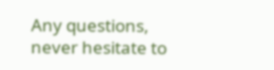Any questions, never hesitate to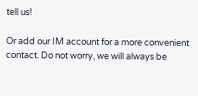tell us!

Or add our IM account for a more convenient contact. Do not worry, we will always be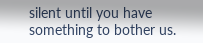silent until you have something to bother us.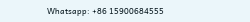Whatsapp: +86 15900684555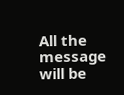All the message will be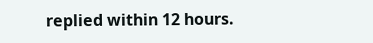replied within 12 hours.